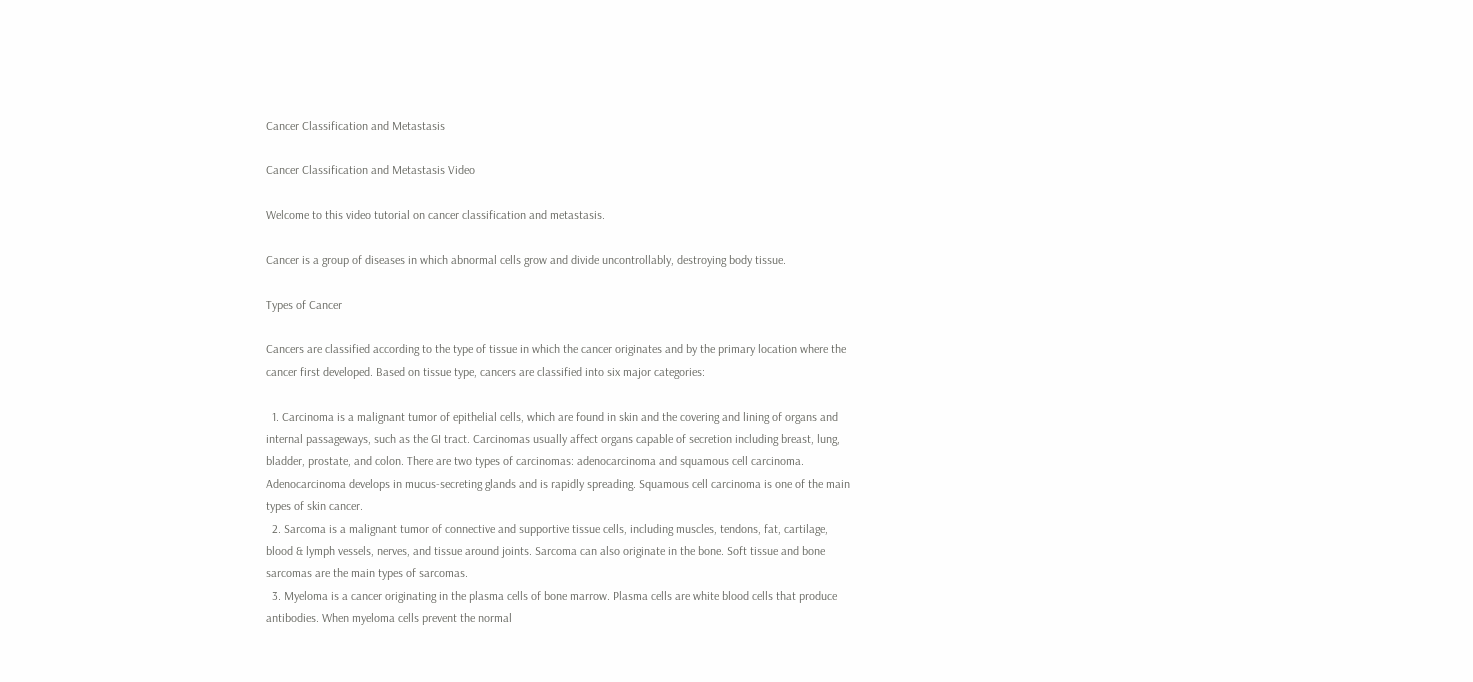Cancer Classification and Metastasis

Cancer Classification and Metastasis Video

Welcome to this video tutorial on cancer classification and metastasis.

Cancer is a group of diseases in which abnormal cells grow and divide uncontrollably, destroying body tissue.

Types of Cancer

Cancers are classified according to the type of tissue in which the cancer originates and by the primary location where the cancer first developed. Based on tissue type, cancers are classified into six major categories:

  1. Carcinoma is a malignant tumor of epithelial cells, which are found in skin and the covering and lining of organs and internal passageways, such as the GI tract. Carcinomas usually affect organs capable of secretion including breast, lung, bladder, prostate, and colon. There are two types of carcinomas: adenocarcinoma and squamous cell carcinoma. Adenocarcinoma develops in mucus-secreting glands and is rapidly spreading. Squamous cell carcinoma is one of the main types of skin cancer.
  2. Sarcoma is a malignant tumor of connective and supportive tissue cells, including muscles, tendons, fat, cartilage, blood & lymph vessels, nerves, and tissue around joints. Sarcoma can also originate in the bone. Soft tissue and bone sarcomas are the main types of sarcomas.
  3. Myeloma is a cancer originating in the plasma cells of bone marrow. Plasma cells are white blood cells that produce antibodies. When myeloma cells prevent the normal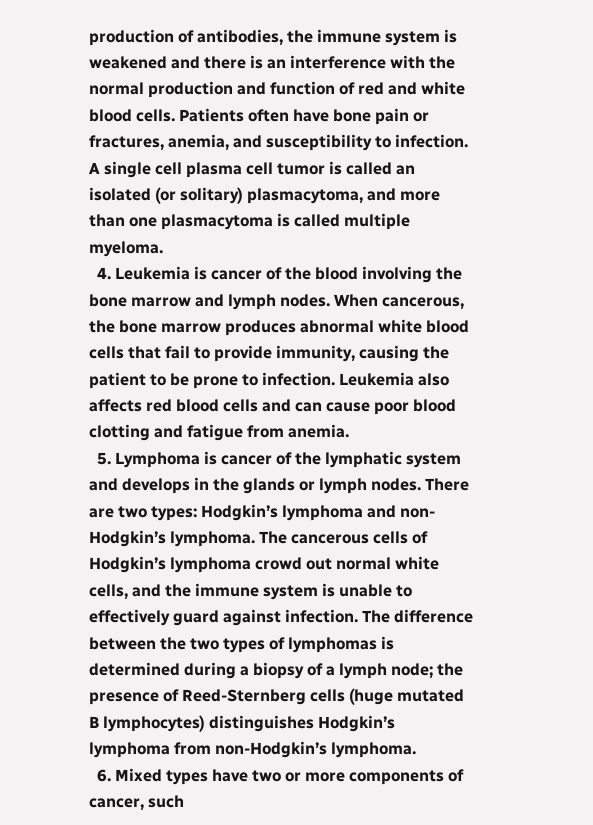production of antibodies, the immune system is weakened and there is an interference with the normal production and function of red and white blood cells. Patients often have bone pain or fractures, anemia, and susceptibility to infection. A single cell plasma cell tumor is called an isolated (or solitary) plasmacytoma, and more than one plasmacytoma is called multiple myeloma.
  4. Leukemia is cancer of the blood involving the bone marrow and lymph nodes. When cancerous, the bone marrow produces abnormal white blood cells that fail to provide immunity, causing the patient to be prone to infection. Leukemia also affects red blood cells and can cause poor blood clotting and fatigue from anemia.
  5. Lymphoma is cancer of the lymphatic system and develops in the glands or lymph nodes. There are two types: Hodgkin’s lymphoma and non-Hodgkin’s lymphoma. The cancerous cells of Hodgkin’s lymphoma crowd out normal white cells, and the immune system is unable to effectively guard against infection. The difference between the two types of lymphomas is determined during a biopsy of a lymph node; the presence of Reed-Sternberg cells (huge mutated B lymphocytes) distinguishes Hodgkin’s lymphoma from non-Hodgkin’s lymphoma.
  6. Mixed types have two or more components of cancer, such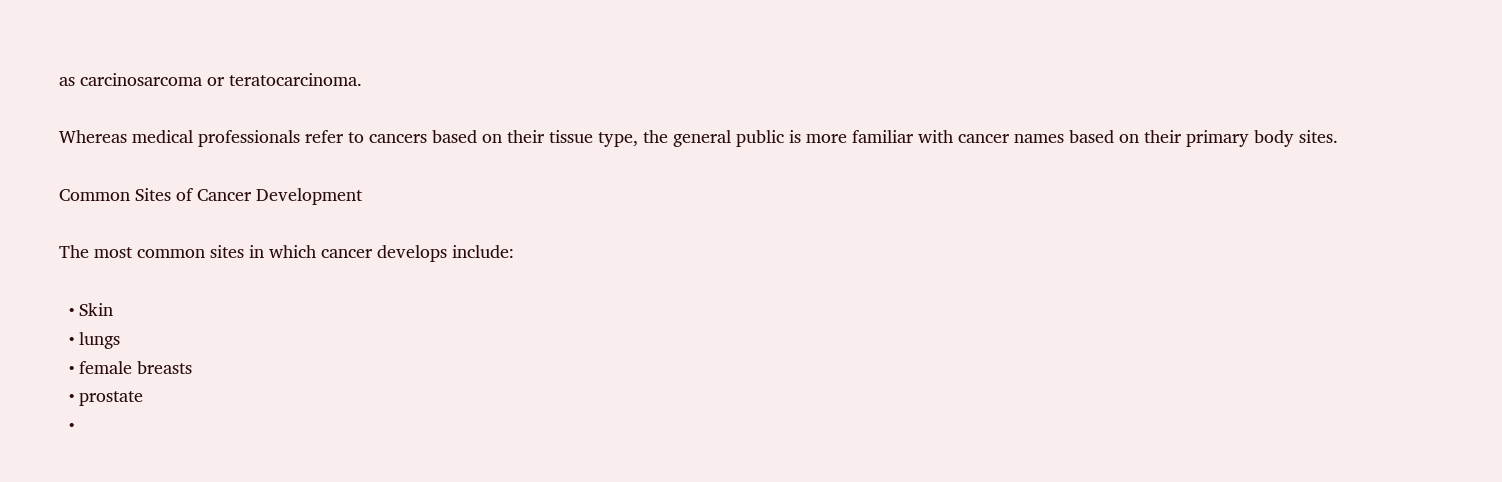as carcinosarcoma or teratocarcinoma.

Whereas medical professionals refer to cancers based on their tissue type, the general public is more familiar with cancer names based on their primary body sites.

Common Sites of Cancer Development

The most common sites in which cancer develops include:

  • Skin
  • lungs
  • female breasts
  • prostate
  •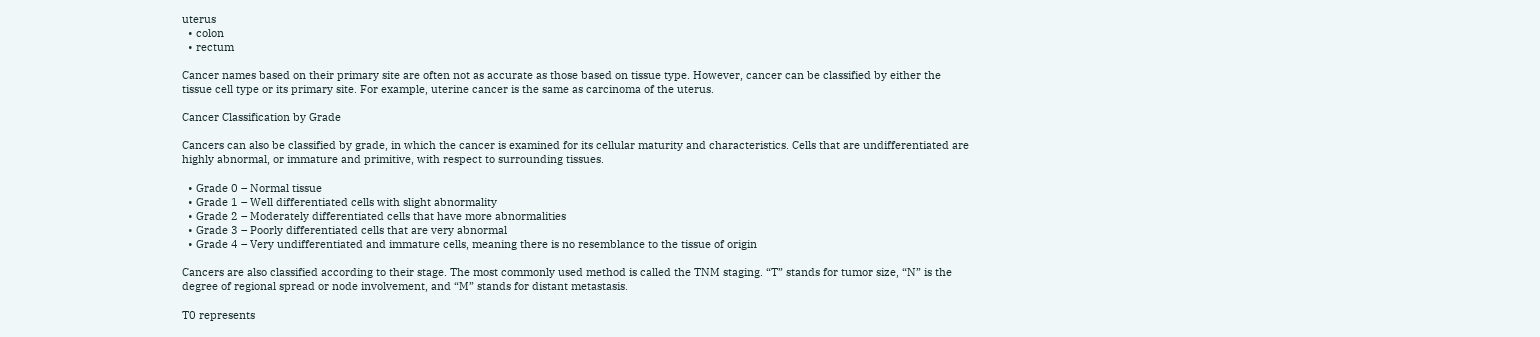uterus
  • colon
  • rectum

Cancer names based on their primary site are often not as accurate as those based on tissue type. However, cancer can be classified by either the tissue cell type or its primary site. For example, uterine cancer is the same as carcinoma of the uterus.

Cancer Classification by Grade

Cancers can also be classified by grade, in which the cancer is examined for its cellular maturity and characteristics. Cells that are undifferentiated are highly abnormal, or immature and primitive, with respect to surrounding tissues.

  • Grade 0 – Normal tissue
  • Grade 1 – Well differentiated cells with slight abnormality
  • Grade 2 – Moderately differentiated cells that have more abnormalities
  • Grade 3 – Poorly differentiated cells that are very abnormal
  • Grade 4 – Very undifferentiated and immature cells, meaning there is no resemblance to the tissue of origin

Cancers are also classified according to their stage. The most commonly used method is called the TNM staging. “T” stands for tumor size, “N” is the degree of regional spread or node involvement, and “M” stands for distant metastasis.

T0 represents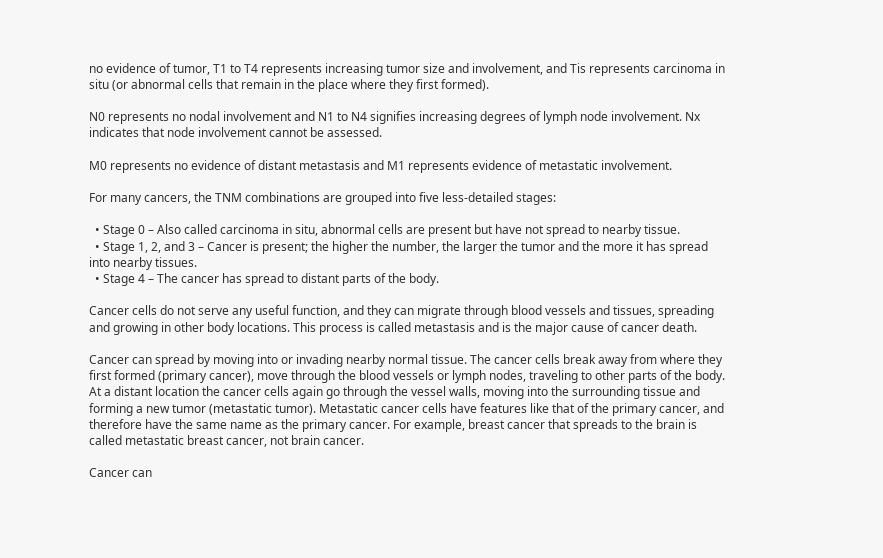no evidence of tumor, T1 to T4 represents increasing tumor size and involvement, and Tis represents carcinoma in situ (or abnormal cells that remain in the place where they first formed).

N0 represents no nodal involvement and N1 to N4 signifies increasing degrees of lymph node involvement. Nx indicates that node involvement cannot be assessed.

M0 represents no evidence of distant metastasis and M1 represents evidence of metastatic involvement.

For many cancers, the TNM combinations are grouped into five less-detailed stages:

  • Stage 0 – Also called carcinoma in situ, abnormal cells are present but have not spread to nearby tissue.
  • Stage 1, 2, and 3 – Cancer is present; the higher the number, the larger the tumor and the more it has spread into nearby tissues.
  • Stage 4 – The cancer has spread to distant parts of the body.

Cancer cells do not serve any useful function, and they can migrate through blood vessels and tissues, spreading and growing in other body locations. This process is called metastasis and is the major cause of cancer death.

Cancer can spread by moving into or invading nearby normal tissue. The cancer cells break away from where they first formed (primary cancer), move through the blood vessels or lymph nodes, traveling to other parts of the body. At a distant location the cancer cells again go through the vessel walls, moving into the surrounding tissue and forming a new tumor (metastatic tumor). Metastatic cancer cells have features like that of the primary cancer, and therefore have the same name as the primary cancer. For example, breast cancer that spreads to the brain is called metastatic breast cancer, not brain cancer.

Cancer can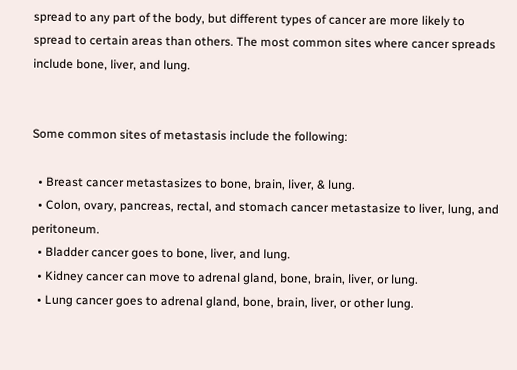spread to any part of the body, but different types of cancer are more likely to spread to certain areas than others. The most common sites where cancer spreads include bone, liver, and lung.


Some common sites of metastasis include the following:

  • Breast cancer metastasizes to bone, brain, liver, & lung.
  • Colon, ovary, pancreas, rectal, and stomach cancer metastasize to liver, lung, and peritoneum.
  • Bladder cancer goes to bone, liver, and lung.
  • Kidney cancer can move to adrenal gland, bone, brain, liver, or lung.
  • Lung cancer goes to adrenal gland, bone, brain, liver, or other lung.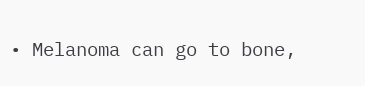• Melanoma can go to bone,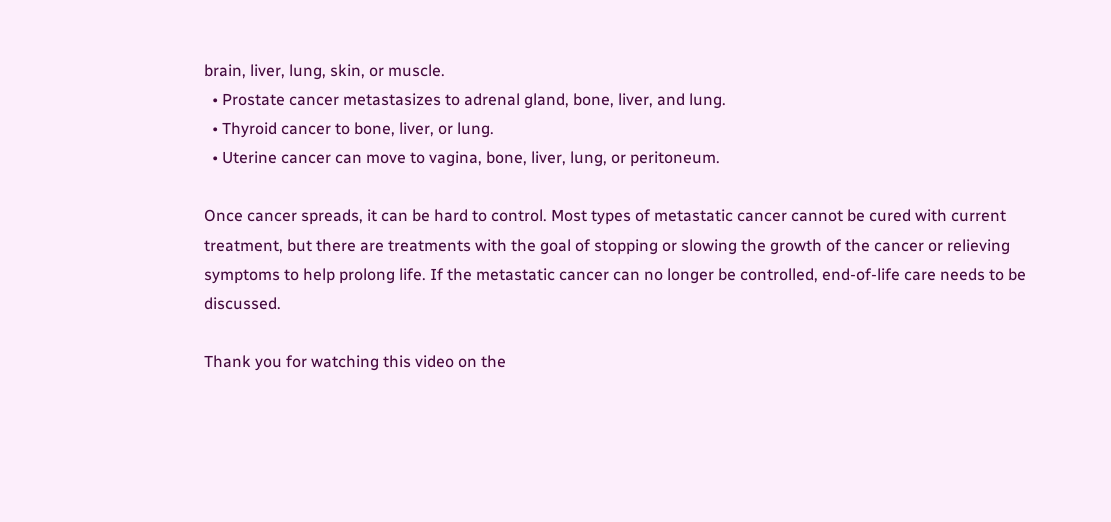brain, liver, lung, skin, or muscle.
  • Prostate cancer metastasizes to adrenal gland, bone, liver, and lung.
  • Thyroid cancer to bone, liver, or lung.
  • Uterine cancer can move to vagina, bone, liver, lung, or peritoneum.

Once cancer spreads, it can be hard to control. Most types of metastatic cancer cannot be cured with current treatment, but there are treatments with the goal of stopping or slowing the growth of the cancer or relieving symptoms to help prolong life. If the metastatic cancer can no longer be controlled, end-of-life care needs to be discussed.

Thank you for watching this video on the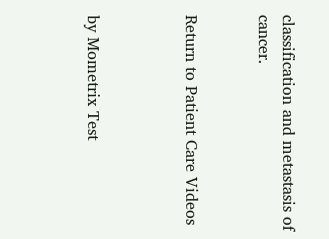classification and metastasis of cancer.


Return to Patient Care Videos



by Mometrix Test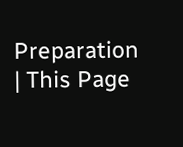Preparation | This Page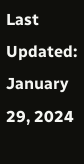Last Updated: January 29, 2024